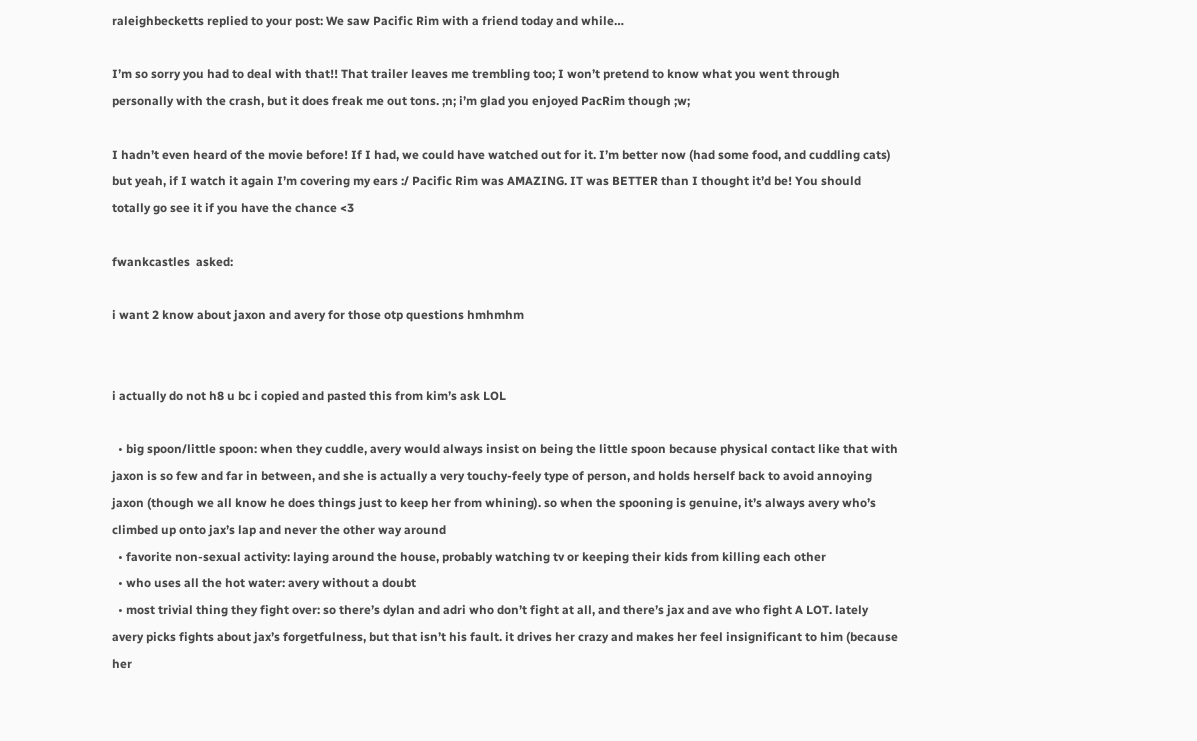raleighbecketts replied to your post: We saw Pacific Rim with a friend today and while…

I’m so sorry you had to deal with that!! That trailer leaves me trembling too; I won’t pretend to know what you went through personally with the crash, but it does freak me out tons. ;n; i’m glad you enjoyed PacRim though ;w;

I hadn’t even heard of the movie before! If I had, we could have watched out for it. I’m better now (had some food, and cuddling cats) but yeah, if I watch it again I’m covering my ears :/ Pacific Rim was AMAZING. IT was BETTER than I thought it’d be! You should totally go see it if you have the chance <3

fwankcastles  asked:

i want 2 know about jaxon and avery for those otp questions hmhmhm


i actually do not h8 u bc i copied and pasted this from kim’s ask LOL

  • big spoon/little spoon: when they cuddle, avery would always insist on being the little spoon because physical contact like that with jaxon is so few and far in between, and she is actually a very touchy-feely type of person, and holds herself back to avoid annoying jaxon (though we all know he does things just to keep her from whining). so when the spooning is genuine, it’s always avery who’s climbed up onto jax’s lap and never the other way around
  • favorite non-sexual activity: laying around the house, probably watching tv or keeping their kids from killing each other
  • who uses all the hot water: avery without a doubt
  • most trivial thing they fight over: so there’s dylan and adri who don’t fight at all, and there’s jax and ave who fight A LOT. lately avery picks fights about jax’s forgetfulness, but that isn’t his fault. it drives her crazy and makes her feel insignificant to him (because her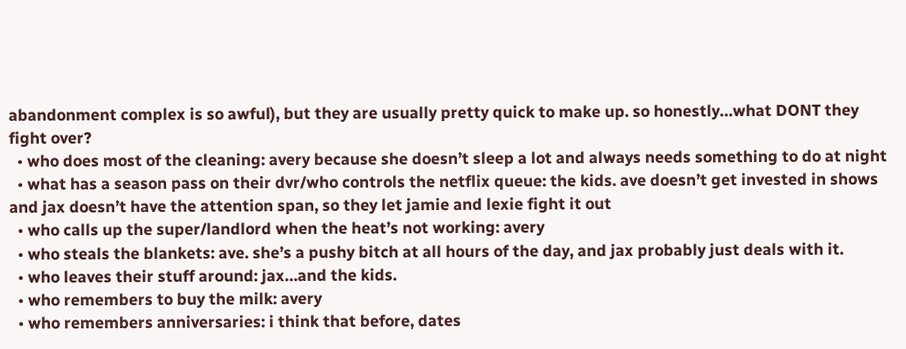abandonment complex is so awful), but they are usually pretty quick to make up. so honestly…what DONT they fight over?
  • who does most of the cleaning: avery because she doesn’t sleep a lot and always needs something to do at night
  • what has a season pass on their dvr/who controls the netflix queue: the kids. ave doesn’t get invested in shows and jax doesn’t have the attention span, so they let jamie and lexie fight it out
  • who calls up the super/landlord when the heat’s not working: avery
  • who steals the blankets: ave. she’s a pushy bitch at all hours of the day, and jax probably just deals with it.
  • who leaves their stuff around: jax…and the kids.
  • who remembers to buy the milk: avery
  • who remembers anniversaries: i think that before, dates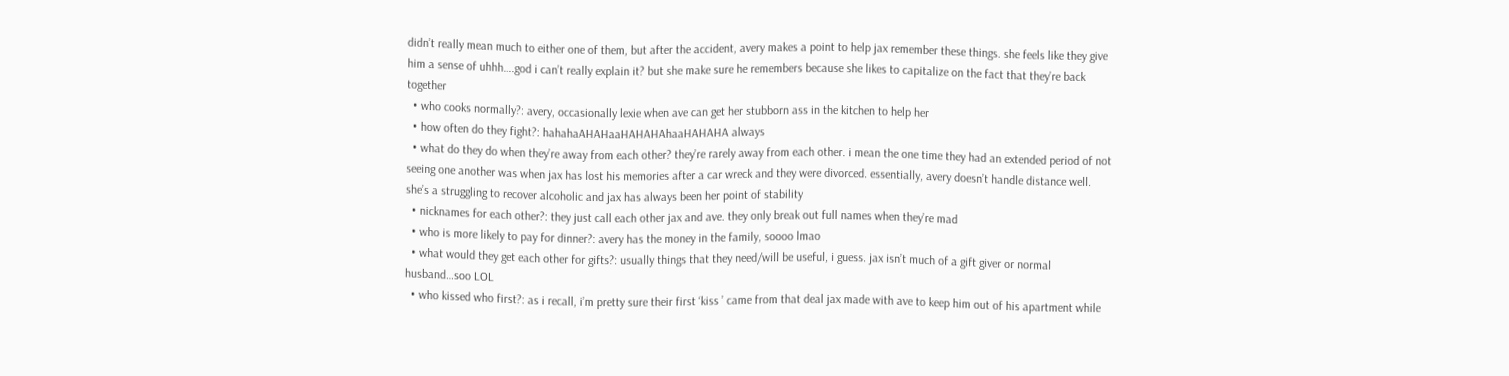didn’t really mean much to either one of them, but after the accident, avery makes a point to help jax remember these things. she feels like they give him a sense of uhhh….god i can’t really explain it? but she make sure he remembers because she likes to capitalize on the fact that they’re back together
  • who cooks normally?: avery, occasionally lexie when ave can get her stubborn ass in the kitchen to help her
  • how often do they fight?: hahahaAHAHaaHAHAHAhaaHAHAHA always
  • what do they do when they’re away from each other? they’re rarely away from each other. i mean the one time they had an extended period of not seeing one another was when jax has lost his memories after a car wreck and they were divorced. essentially, avery doesn’t handle distance well. she’s a struggling to recover alcoholic and jax has always been her point of stability
  • nicknames for each other?: they just call each other jax and ave. they only break out full names when they’re mad
  • who is more likely to pay for dinner?: avery has the money in the family, soooo lmao
  • what would they get each other for gifts?: usually things that they need/will be useful, i guess. jax isn’t much of a gift giver or normal husband…soo LOL
  • who kissed who first?: as i recall, i’m pretty sure their first ‘kiss ’ came from that deal jax made with ave to keep him out of his apartment while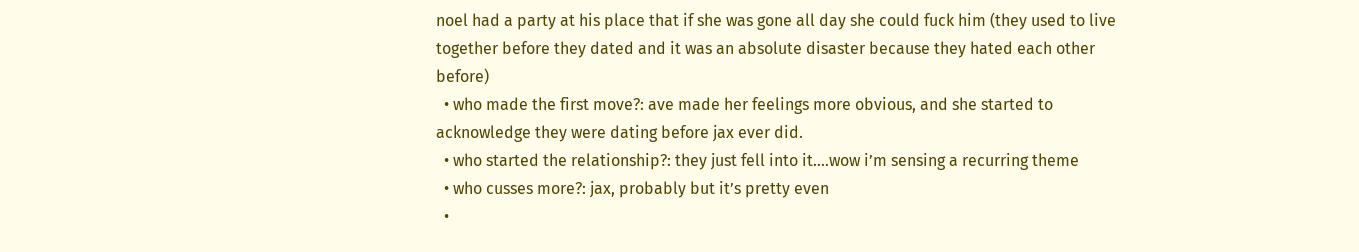noel had a party at his place that if she was gone all day she could fuck him (they used to live together before they dated and it was an absolute disaster because they hated each other before)
  • who made the first move?: ave made her feelings more obvious, and she started to acknowledge they were dating before jax ever did.
  • who started the relationship?: they just fell into it….wow i’m sensing a recurring theme
  • who cusses more?: jax, probably but it’s pretty even
  •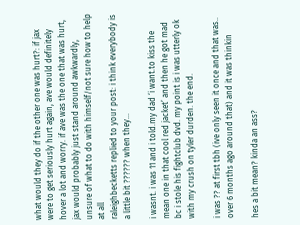what would they do if the other one was hurt?: if jax were to get seriously hurt again, ave would definitely hover a lot and worry. if ave was the one that was hurt, jax would probably just stand around awkwardly, unsure of what to do with himself/not sure how to help at all
raleighbecketts replied to your post: i think everybody is a little bit ?????? when they…

i wasnt. i was 11 and i told.my dad ‘i want.to kiss the mean one in that cool red jacket’ and then he got mad bc i stole his fightclub dvd. my point is i was utterly ok with my crush on tyler durden. the end.

i was ?? at first tbh (ive only seen it once and that was.. over 6 months ago around that) and it was thinkin

hes a bit mean? kinda an ass?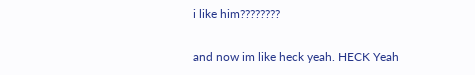i like him????????

and now im like heck yeah. HECK Yeah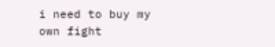i need to buy my own fight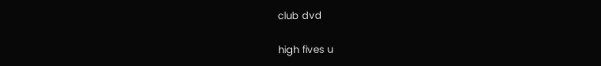club dvd

high fives u